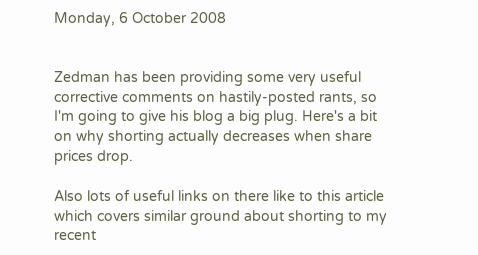Monday, 6 October 2008


Zedman has been providing some very useful corrective comments on hastily-posted rants, so I'm going to give his blog a big plug. Here's a bit on why shorting actually decreases when share prices drop.

Also lots of useful links on there like to this article which covers similar ground about shorting to my recent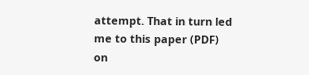attempt. That in turn led me to this paper (PDF) on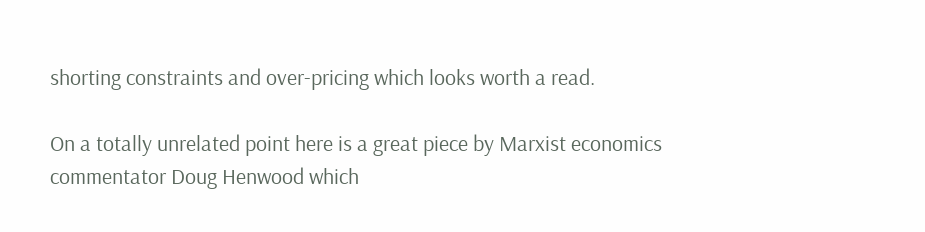shorting constraints and over-pricing which looks worth a read.

On a totally unrelated point here is a great piece by Marxist economics commentator Doug Henwood which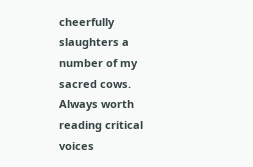cheerfully slaughters a number of my sacred cows. Always worth reading critical voices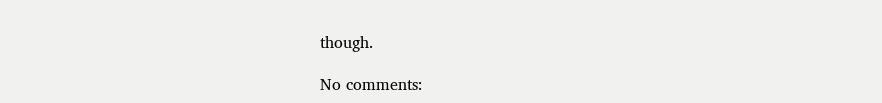though.

No comments: